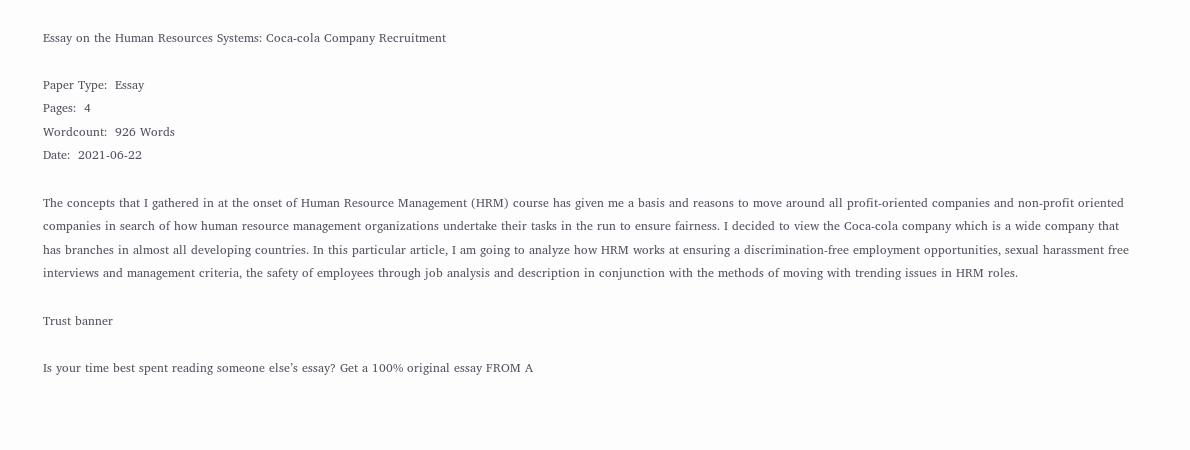Essay on the Human Resources Systems: Coca-cola Company Recruitment

Paper Type:  Essay
Pages:  4
Wordcount:  926 Words
Date:  2021-06-22

The concepts that I gathered in at the onset of Human Resource Management (HRM) course has given me a basis and reasons to move around all profit-oriented companies and non-profit oriented companies in search of how human resource management organizations undertake their tasks in the run to ensure fairness. I decided to view the Coca-cola company which is a wide company that has branches in almost all developing countries. In this particular article, I am going to analyze how HRM works at ensuring a discrimination-free employment opportunities, sexual harassment free interviews and management criteria, the safety of employees through job analysis and description in conjunction with the methods of moving with trending issues in HRM roles.

Trust banner

Is your time best spent reading someone else’s essay? Get a 100% original essay FROM A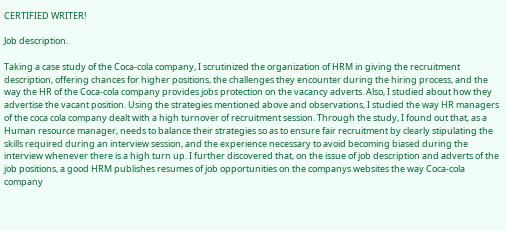CERTIFIED WRITER!

Job description.

Taking a case study of the Coca-cola company, I scrutinized the organization of HRM in giving the recruitment description, offering chances for higher positions, the challenges they encounter during the hiring process, and the way the HR of the Coca-cola company provides jobs protection on the vacancy adverts. Also, I studied about how they advertise the vacant position. Using the strategies mentioned above and observations, I studied the way HR managers of the coca cola company dealt with a high turnover of recruitment session. Through the study, I found out that, as a Human resource manager, needs to balance their strategies so as to ensure fair recruitment by clearly stipulating the skills required during an interview session, and the experience necessary to avoid becoming biased during the interview whenever there is a high turn up. I further discovered that, on the issue of job description and adverts of the job positions, a good HRM publishes resumes of job opportunities on the companys websites the way Coca-cola company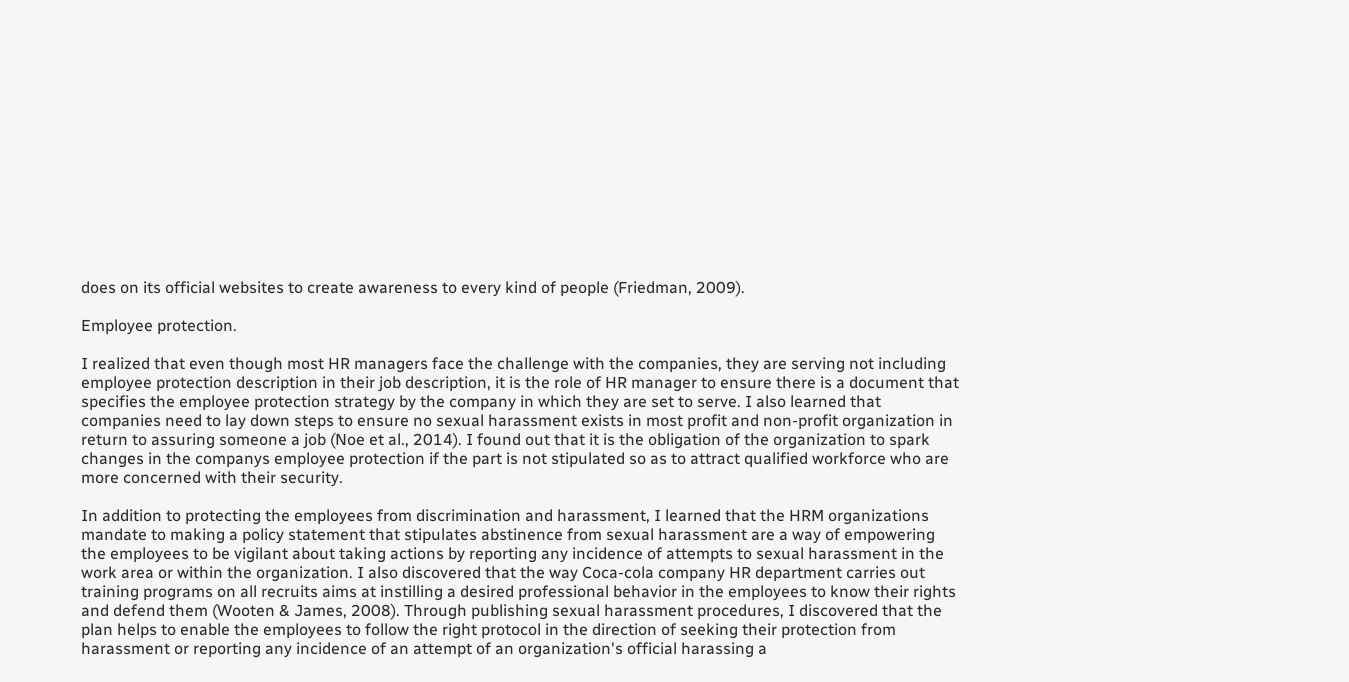does on its official websites to create awareness to every kind of people (Friedman, 2009).

Employee protection.

I realized that even though most HR managers face the challenge with the companies, they are serving not including employee protection description in their job description, it is the role of HR manager to ensure there is a document that specifies the employee protection strategy by the company in which they are set to serve. I also learned that companies need to lay down steps to ensure no sexual harassment exists in most profit and non-profit organization in return to assuring someone a job (Noe et al., 2014). I found out that it is the obligation of the organization to spark changes in the companys employee protection if the part is not stipulated so as to attract qualified workforce who are more concerned with their security.

In addition to protecting the employees from discrimination and harassment, I learned that the HRM organizations mandate to making a policy statement that stipulates abstinence from sexual harassment are a way of empowering the employees to be vigilant about taking actions by reporting any incidence of attempts to sexual harassment in the work area or within the organization. I also discovered that the way Coca-cola company HR department carries out training programs on all recruits aims at instilling a desired professional behavior in the employees to know their rights and defend them (Wooten & James, 2008). Through publishing sexual harassment procedures, I discovered that the plan helps to enable the employees to follow the right protocol in the direction of seeking their protection from harassment or reporting any incidence of an attempt of an organization's official harassing a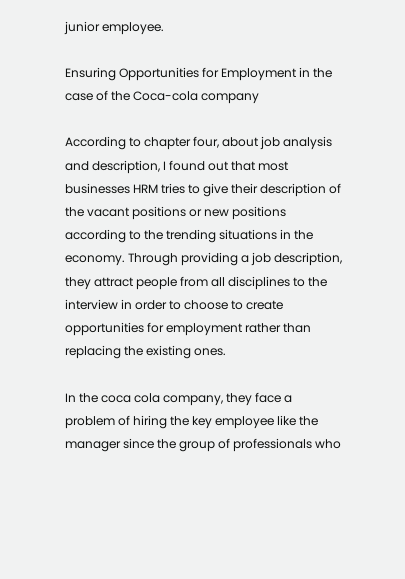junior employee.

Ensuring Opportunities for Employment in the case of the Coca-cola company

According to chapter four, about job analysis and description, I found out that most businesses HRM tries to give their description of the vacant positions or new positions according to the trending situations in the economy. Through providing a job description, they attract people from all disciplines to the interview in order to choose to create opportunities for employment rather than replacing the existing ones.

In the coca cola company, they face a problem of hiring the key employee like the manager since the group of professionals who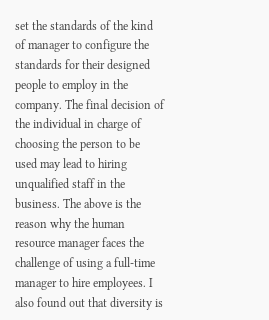set the standards of the kind of manager to configure the standards for their designed people to employ in the company. The final decision of the individual in charge of choosing the person to be used may lead to hiring unqualified staff in the business. The above is the reason why the human resource manager faces the challenge of using a full-time manager to hire employees. I also found out that diversity is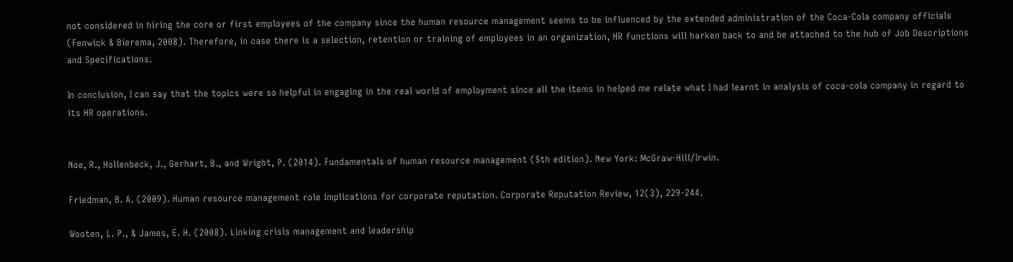not considered in hiring the core or first employees of the company since the human resource management seems to be influenced by the extended administration of the Coca-Cola company officials (Fenwick & Bierema, 2008). Therefore, in case there is a selection, retention or training of employees in an organization, HR functions will harken back to and be attached to the hub of Job Descriptions and Specifications.

In conclusion, I can say that the topics were so helpful in engaging in the real world of employment since all the items in helped me relate what I had learnt in analysis of coca-cola company in regard to its HR operations.


Noe, R., Hollenbeck, J., Gerhart, B., and Wright, P. (2014). Fundamentals of human resource management (5th edition). New York: McGraw-Hill/Irwin.

Friedman, B. A. (2009). Human resource management role implications for corporate reputation. Corporate Reputation Review, 12(3), 229-244.

Wooten, L. P., & James, E. H. (2008). Linking crisis management and leadership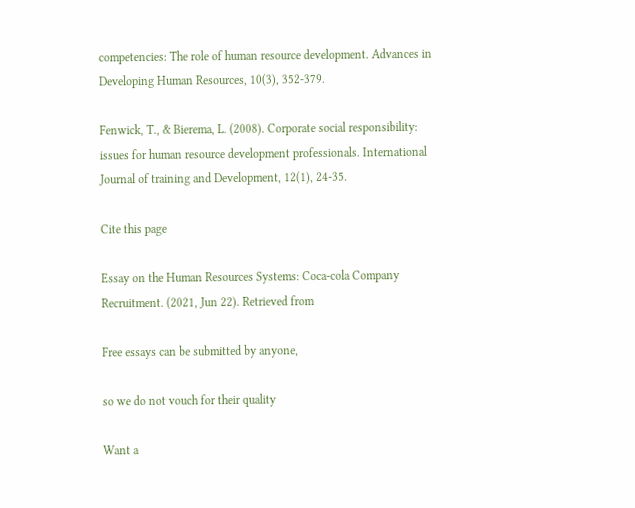competencies: The role of human resource development. Advances in Developing Human Resources, 10(3), 352-379.

Fenwick, T., & Bierema, L. (2008). Corporate social responsibility: issues for human resource development professionals. International Journal of training and Development, 12(1), 24-35.

Cite this page

Essay on the Human Resources Systems: Coca-cola Company Recruitment. (2021, Jun 22). Retrieved from

Free essays can be submitted by anyone,

so we do not vouch for their quality

Want a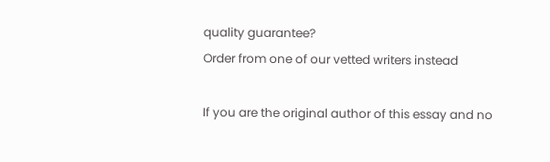quality guarantee?
Order from one of our vetted writers instead

If you are the original author of this essay and no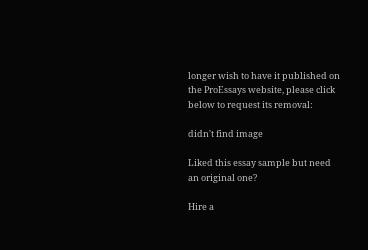longer wish to have it published on the ProEssays website, please click below to request its removal:

didn't find image

Liked this essay sample but need an original one?

Hire a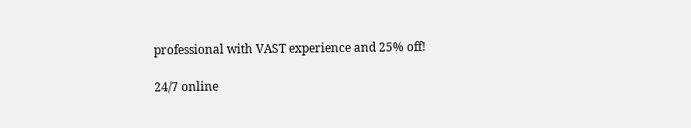professional with VAST experience and 25% off!

24/7 online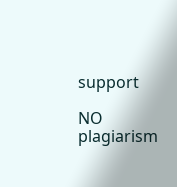support

NO plagiarism